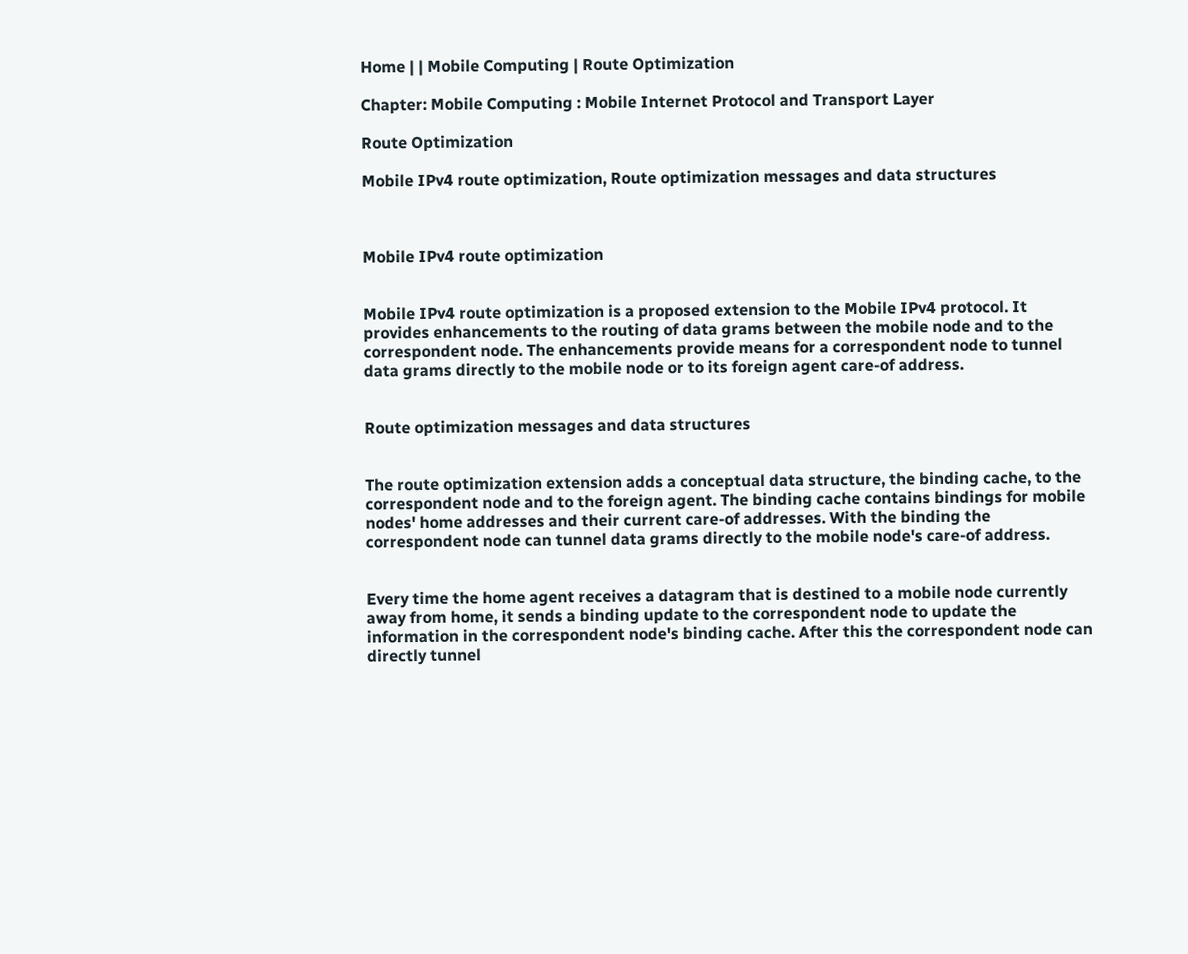Home | | Mobile Computing | Route Optimization

Chapter: Mobile Computing : Mobile Internet Protocol and Transport Layer

Route Optimization

Mobile IPv4 route optimization, Route optimization messages and data structures



Mobile IPv4 route optimization


Mobile IPv4 route optimization is a proposed extension to the Mobile IPv4 protocol. It provides enhancements to the routing of data grams between the mobile node and to the correspondent node. The enhancements provide means for a correspondent node to tunnel data grams directly to the mobile node or to its foreign agent care-of address.


Route optimization messages and data structures


The route optimization extension adds a conceptual data structure, the binding cache, to the correspondent node and to the foreign agent. The binding cache contains bindings for mobile nodes' home addresses and their current care-of addresses. With the binding the correspondent node can tunnel data grams directly to the mobile node's care-of address.


Every time the home agent receives a datagram that is destined to a mobile node currently away from home, it sends a binding update to the correspondent node to update the information in the correspondent node's binding cache. After this the correspondent node can directly tunnel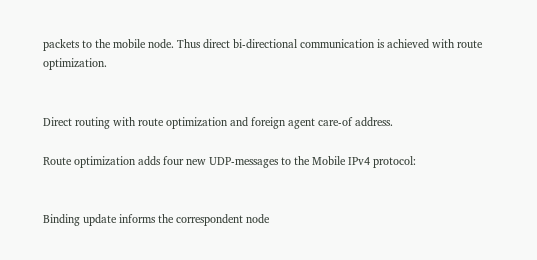packets to the mobile node. Thus direct bi-directional communication is achieved with route optimization.


Direct routing with route optimization and foreign agent care-of address.

Route optimization adds four new UDP-messages to the Mobile IPv4 protocol:


Binding update informs the correspondent node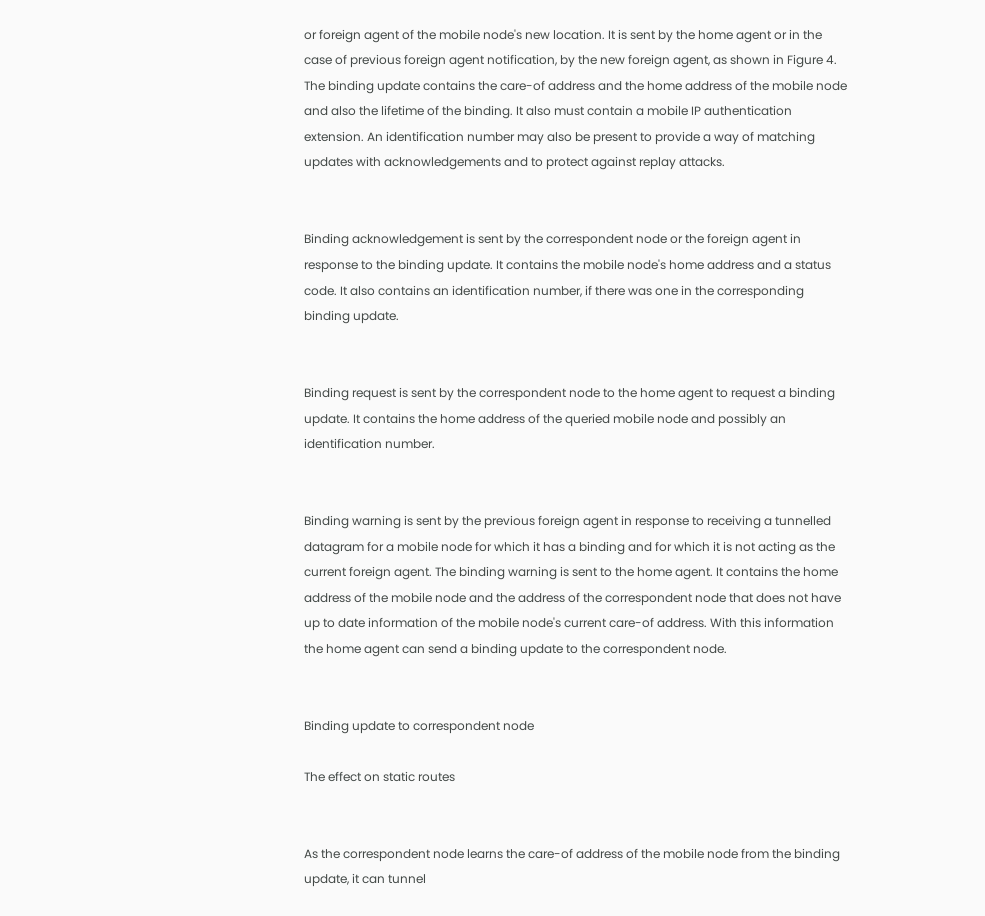or foreign agent of the mobile node's new location. It is sent by the home agent or in the case of previous foreign agent notification, by the new foreign agent, as shown in Figure 4. The binding update contains the care-of address and the home address of the mobile node and also the lifetime of the binding. It also must contain a mobile IP authentication extension. An identification number may also be present to provide a way of matching updates with acknowledgements and to protect against replay attacks.


Binding acknowledgement is sent by the correspondent node or the foreign agent in response to the binding update. It contains the mobile node's home address and a status code. It also contains an identification number, if there was one in the corresponding binding update.


Binding request is sent by the correspondent node to the home agent to request a binding update. It contains the home address of the queried mobile node and possibly an identification number.


Binding warning is sent by the previous foreign agent in response to receiving a tunnelled datagram for a mobile node for which it has a binding and for which it is not acting as the current foreign agent. The binding warning is sent to the home agent. It contains the home address of the mobile node and the address of the correspondent node that does not have up to date information of the mobile node's current care-of address. With this information the home agent can send a binding update to the correspondent node.


Binding update to correspondent node

The effect on static routes


As the correspondent node learns the care-of address of the mobile node from the binding update, it can tunnel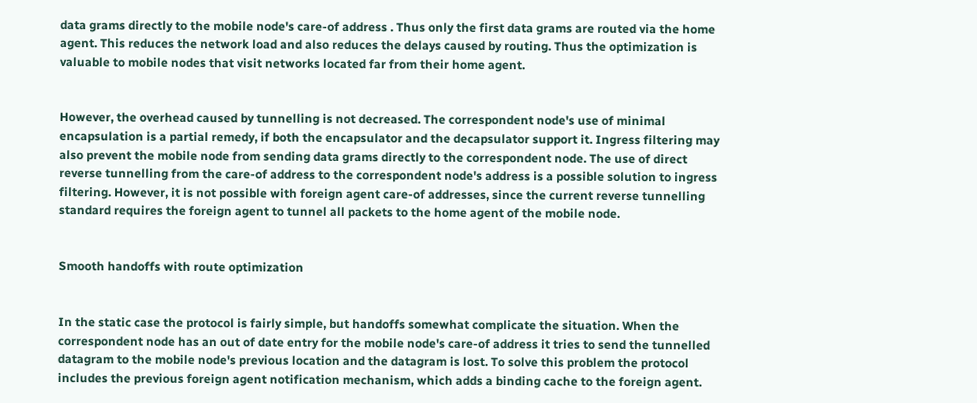data grams directly to the mobile node's care-of address . Thus only the first data grams are routed via the home agent. This reduces the network load and also reduces the delays caused by routing. Thus the optimization is valuable to mobile nodes that visit networks located far from their home agent.


However, the overhead caused by tunnelling is not decreased. The correspondent node's use of minimal encapsulation is a partial remedy, if both the encapsulator and the decapsulator support it. Ingress filtering may also prevent the mobile node from sending data grams directly to the correspondent node. The use of direct reverse tunnelling from the care-of address to the correspondent node's address is a possible solution to ingress filtering. However, it is not possible with foreign agent care-of addresses, since the current reverse tunnelling standard requires the foreign agent to tunnel all packets to the home agent of the mobile node.


Smooth handoffs with route optimization


In the static case the protocol is fairly simple, but handoffs somewhat complicate the situation. When the correspondent node has an out of date entry for the mobile node's care-of address it tries to send the tunnelled datagram to the mobile node's previous location and the datagram is lost. To solve this problem the protocol includes the previous foreign agent notification mechanism, which adds a binding cache to the foreign agent.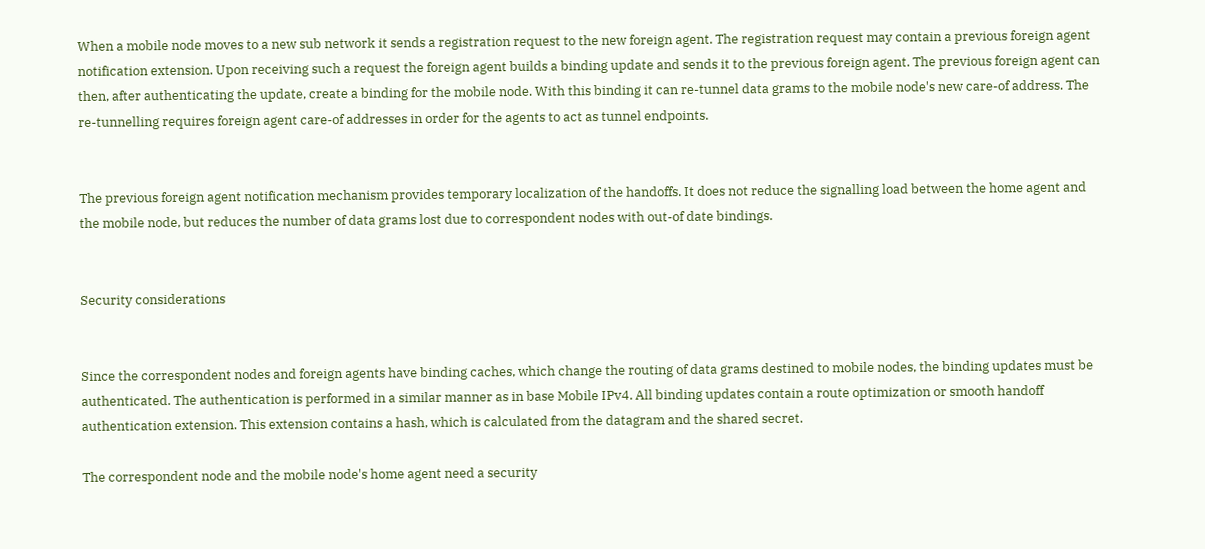When a mobile node moves to a new sub network it sends a registration request to the new foreign agent. The registration request may contain a previous foreign agent notification extension. Upon receiving such a request the foreign agent builds a binding update and sends it to the previous foreign agent. The previous foreign agent can then, after authenticating the update, create a binding for the mobile node. With this binding it can re-tunnel data grams to the mobile node's new care-of address. The re-tunnelling requires foreign agent care-of addresses in order for the agents to act as tunnel endpoints.


The previous foreign agent notification mechanism provides temporary localization of the handoffs. It does not reduce the signalling load between the home agent and the mobile node, but reduces the number of data grams lost due to correspondent nodes with out-of date bindings.


Security considerations


Since the correspondent nodes and foreign agents have binding caches, which change the routing of data grams destined to mobile nodes, the binding updates must be authenticated. The authentication is performed in a similar manner as in base Mobile IPv4. All binding updates contain a route optimization or smooth handoff authentication extension. This extension contains a hash, which is calculated from the datagram and the shared secret.

The correspondent node and the mobile node's home agent need a security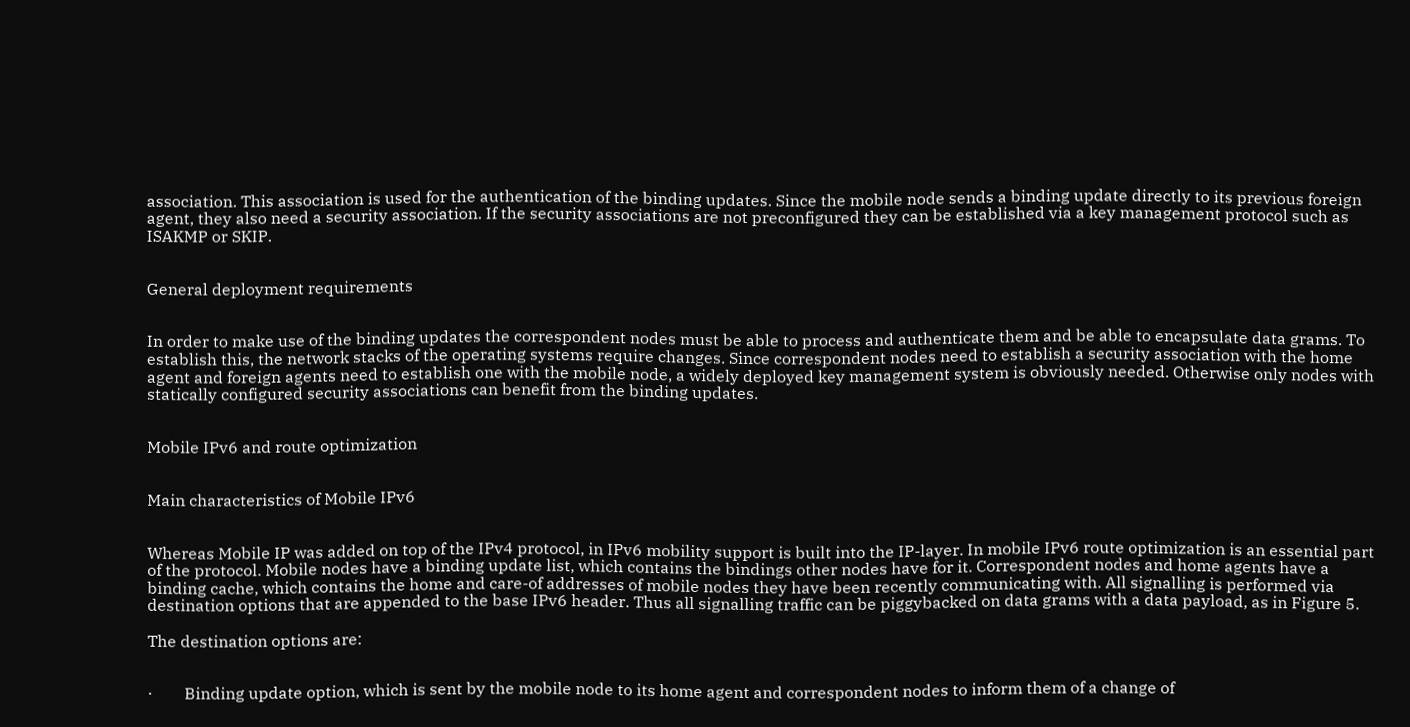association. This association is used for the authentication of the binding updates. Since the mobile node sends a binding update directly to its previous foreign agent, they also need a security association. If the security associations are not preconfigured they can be established via a key management protocol such as ISAKMP or SKIP.


General deployment requirements


In order to make use of the binding updates the correspondent nodes must be able to process and authenticate them and be able to encapsulate data grams. To establish this, the network stacks of the operating systems require changes. Since correspondent nodes need to establish a security association with the home agent and foreign agents need to establish one with the mobile node, a widely deployed key management system is obviously needed. Otherwise only nodes with statically configured security associations can benefit from the binding updates.


Mobile IPv6 and route optimization


Main characteristics of Mobile IPv6


Whereas Mobile IP was added on top of the IPv4 protocol, in IPv6 mobility support is built into the IP-layer. In mobile IPv6 route optimization is an essential part of the protocol. Mobile nodes have a binding update list, which contains the bindings other nodes have for it. Correspondent nodes and home agents have a binding cache, which contains the home and care-of addresses of mobile nodes they have been recently communicating with. All signalling is performed via destination options that are appended to the base IPv6 header. Thus all signalling traffic can be piggybacked on data grams with a data payload, as in Figure 5.

The destination options are:


·        Binding update option, which is sent by the mobile node to its home agent and correspondent nodes to inform them of a change of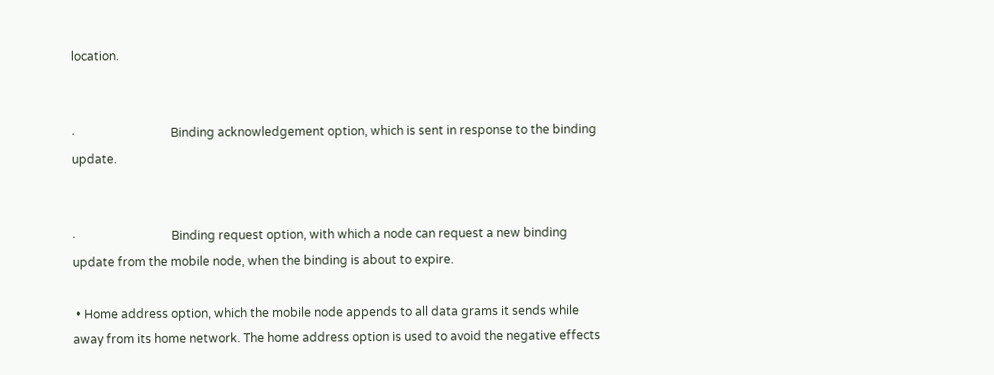location.


·                                Binding acknowledgement option, which is sent in response to the binding update.


·                                Binding request option, with which a node can request a new binding update from the mobile node, when the binding is about to expire.

 • Home address option, which the mobile node appends to all data grams it sends while away from its home network. The home address option is used to avoid the negative effects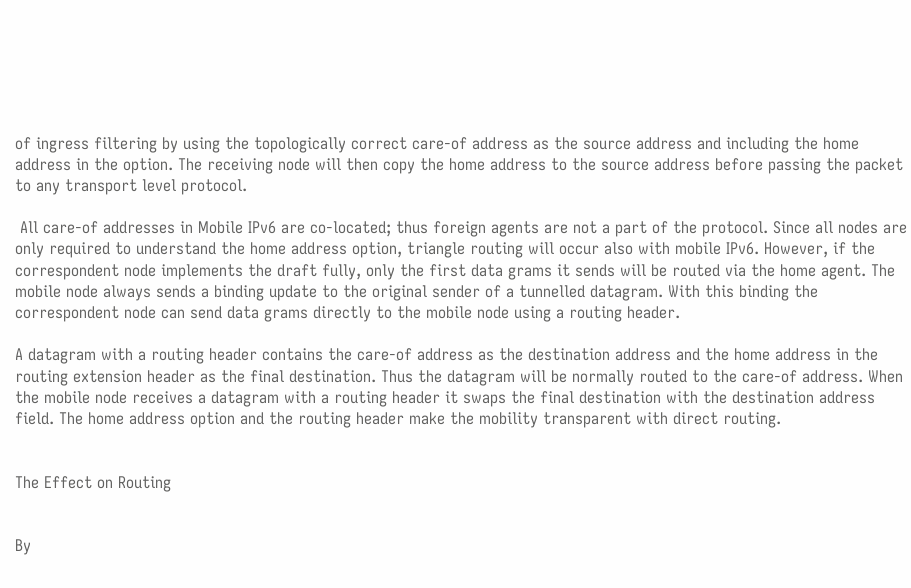of ingress filtering by using the topologically correct care-of address as the source address and including the home address in the option. The receiving node will then copy the home address to the source address before passing the packet to any transport level protocol.

 All care-of addresses in Mobile IPv6 are co-located; thus foreign agents are not a part of the protocol. Since all nodes are only required to understand the home address option, triangle routing will occur also with mobile IPv6. However, if the correspondent node implements the draft fully, only the first data grams it sends will be routed via the home agent. The mobile node always sends a binding update to the original sender of a tunnelled datagram. With this binding the correspondent node can send data grams directly to the mobile node using a routing header.

A datagram with a routing header contains the care-of address as the destination address and the home address in the routing extension header as the final destination. Thus the datagram will be normally routed to the care-of address. When the mobile node receives a datagram with a routing header it swaps the final destination with the destination address field. The home address option and the routing header make the mobility transparent with direct routing.


The Effect on Routing


By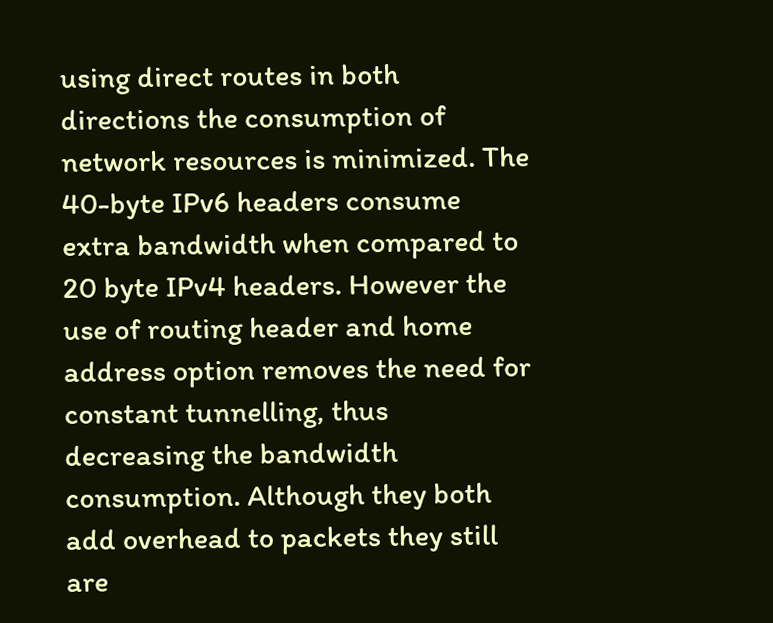using direct routes in both directions the consumption of network resources is minimized. The 40-byte IPv6 headers consume extra bandwidth when compared to 20 byte IPv4 headers. However the use of routing header and home address option removes the need for constant tunnelling, thus decreasing the bandwidth consumption. Although they both add overhead to packets they still are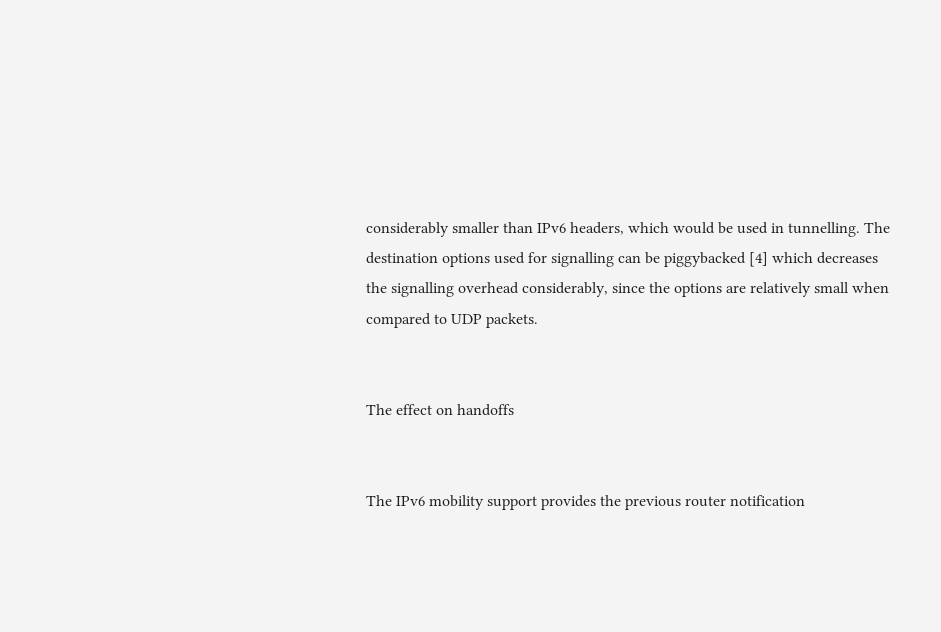considerably smaller than IPv6 headers, which would be used in tunnelling. The destination options used for signalling can be piggybacked [4] which decreases the signalling overhead considerably, since the options are relatively small when compared to UDP packets.


The effect on handoffs


The IPv6 mobility support provides the previous router notification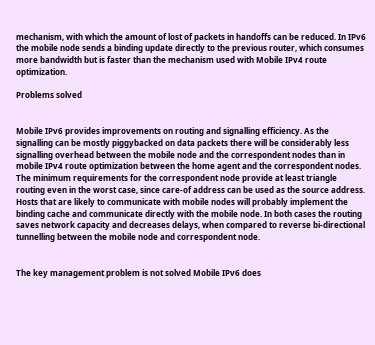mechanism, with which the amount of lost of packets in handoffs can be reduced. In IPv6 the mobile node sends a binding update directly to the previous router, which consumes more bandwidth but is faster than the mechanism used with Mobile IPv4 route optimization.

Problems solved


Mobile IPv6 provides improvements on routing and signalling efficiency. As the signalling can be mostly piggybacked on data packets there will be considerably less signalling overhead between the mobile node and the correspondent nodes than in mobile IPv4 route optimization between the home agent and the correspondent nodes. The minimum requirements for the correspondent node provide at least triangle routing even in the worst case, since care-of address can be used as the source address. Hosts that are likely to communicate with mobile nodes will probably implement the binding cache and communicate directly with the mobile node. In both cases the routing saves network capacity and decreases delays, when compared to reverse bi-directional tunnelling between the mobile node and correspondent node.


The key management problem is not solved Mobile IPv6 does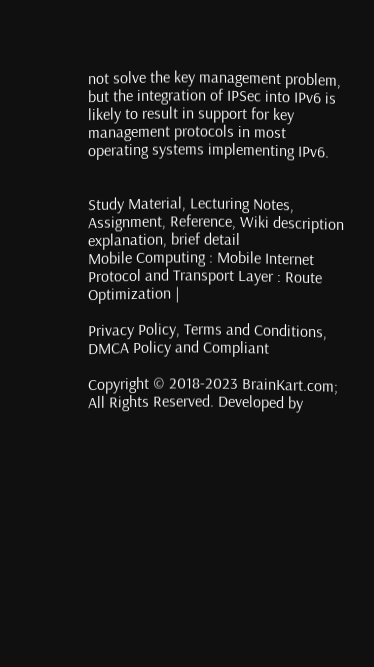not solve the key management problem, but the integration of IPSec into IPv6 is likely to result in support for key management protocols in most operating systems implementing IPv6.


Study Material, Lecturing Notes, Assignment, Reference, Wiki description explanation, brief detail
Mobile Computing : Mobile Internet Protocol and Transport Layer : Route Optimization |

Privacy Policy, Terms and Conditions, DMCA Policy and Compliant

Copyright © 2018-2023 BrainKart.com; All Rights Reserved. Developed by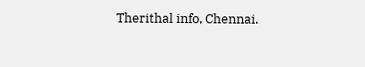Therithal info, Chennai.